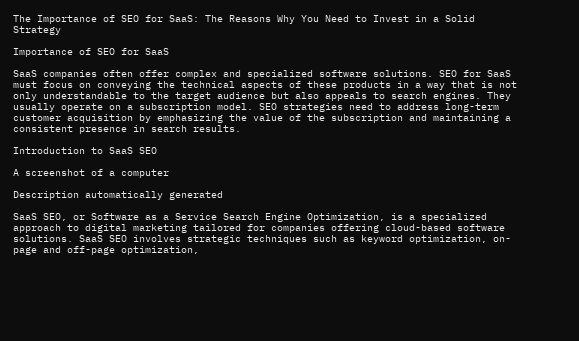The Importance of SEO for SaaS: The Reasons Why You Need to Invest in a Solid Strategy

Importance of SEO for SaaS

SaaS companies often offer complex and specialized software solutions. SEO for SaaS must focus on conveying the technical aspects of these products in a way that is not only understandable to the target audience but also appeals to search engines. They usually operate on a subscription model. SEO strategies need to address long-term customer acquisition by emphasizing the value of the subscription and maintaining a consistent presence in search results.

Introduction to SaaS SEO

A screenshot of a computer

Description automatically generated

SaaS SEO, or Software as a Service Search Engine Optimization, is a specialized approach to digital marketing tailored for companies offering cloud-based software solutions. SaaS SEO involves strategic techniques such as keyword optimization, on-page and off-page optimization,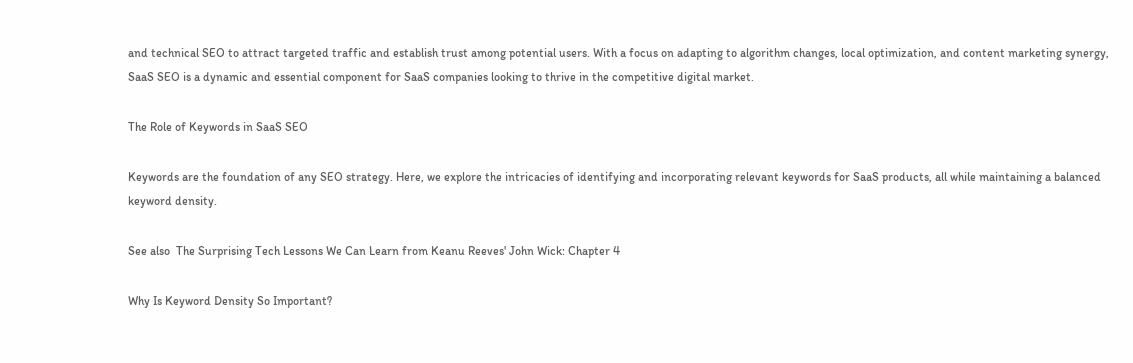and technical SEO to attract targeted traffic and establish trust among potential users. With a focus on adapting to algorithm changes, local optimization, and content marketing synergy, SaaS SEO is a dynamic and essential component for SaaS companies looking to thrive in the competitive digital market.

The Role of Keywords in SaaS SEO

Keywords are the foundation of any SEO strategy. Here, we explore the intricacies of identifying and incorporating relevant keywords for SaaS products, all while maintaining a balanced keyword density.

See also  The Surprising Tech Lessons We Can Learn from Keanu Reeves' John Wick: Chapter 4

Why Is Keyword Density So Important?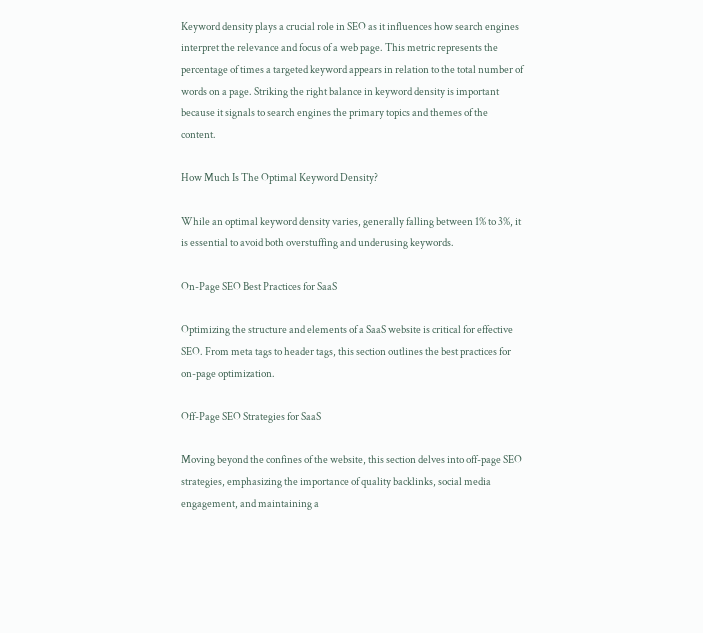Keyword density plays a crucial role in SEO as it influences how search engines interpret the relevance and focus of a web page. This metric represents the percentage of times a targeted keyword appears in relation to the total number of words on a page. Striking the right balance in keyword density is important because it signals to search engines the primary topics and themes of the content.

How Much Is The Optimal Keyword Density?

While an optimal keyword density varies, generally falling between 1% to 3%, it is essential to avoid both overstuffing and underusing keywords.

On-Page SEO Best Practices for SaaS

Optimizing the structure and elements of a SaaS website is critical for effective SEO. From meta tags to header tags, this section outlines the best practices for on-page optimization.

Off-Page SEO Strategies for SaaS

Moving beyond the confines of the website, this section delves into off-page SEO strategies, emphasizing the importance of quality backlinks, social media engagement, and maintaining a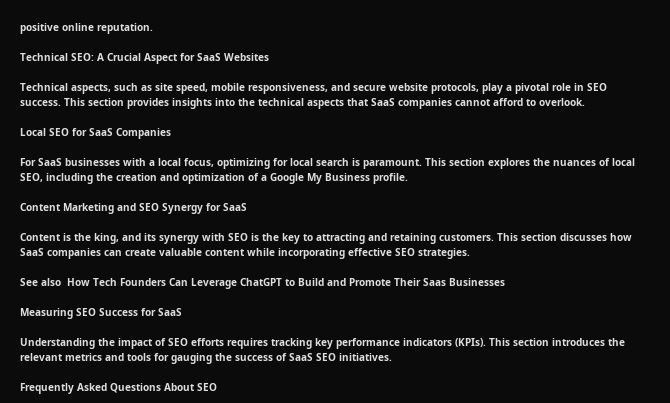positive online reputation.

Technical SEO: A Crucial Aspect for SaaS Websites

Technical aspects, such as site speed, mobile responsiveness, and secure website protocols, play a pivotal role in SEO success. This section provides insights into the technical aspects that SaaS companies cannot afford to overlook.

Local SEO for SaaS Companies

For SaaS businesses with a local focus, optimizing for local search is paramount. This section explores the nuances of local SEO, including the creation and optimization of a Google My Business profile.

Content Marketing and SEO Synergy for SaaS

Content is the king, and its synergy with SEO is the key to attracting and retaining customers. This section discusses how SaaS companies can create valuable content while incorporating effective SEO strategies.

See also  How Tech Founders Can Leverage ChatGPT to Build and Promote Their Saas Businesses

Measuring SEO Success for SaaS

Understanding the impact of SEO efforts requires tracking key performance indicators (KPIs). This section introduces the relevant metrics and tools for gauging the success of SaaS SEO initiatives.

Frequently Asked Questions About SEO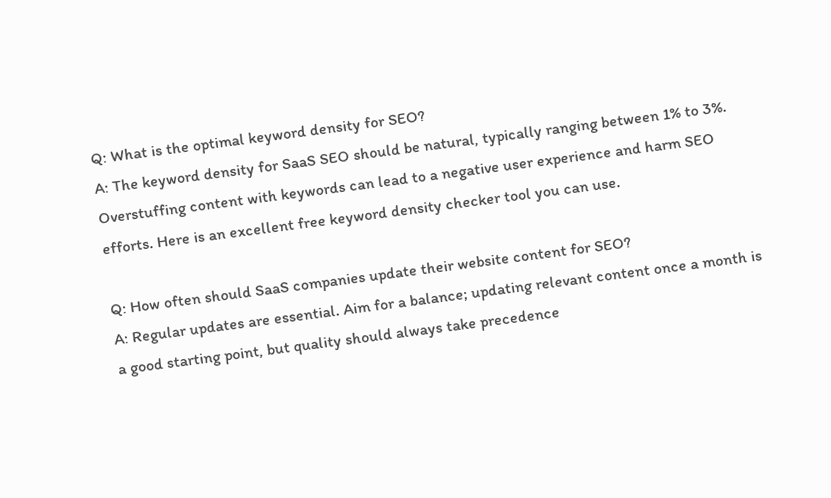Q: What is the optimal keyword density for SEO?
A: The keyword density for SaaS SEO should be natural, typically ranging between 1% to 3%. Overstuffing content with keywords can lead to a negative user experience and harm SEO efforts. Here is an excellent free keyword density checker tool you can use.

Q: How often should SaaS companies update their website content for SEO?
A: Regular updates are essential. Aim for a balance; updating relevant content once a month is a good starting point, but quality should always take precedence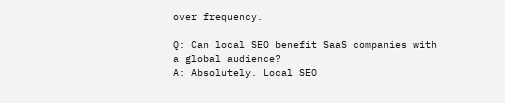over frequency.

Q: Can local SEO benefit SaaS companies with a global audience?
A: Absolutely. Local SEO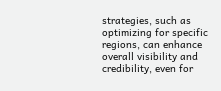strategies, such as optimizing for specific regions, can enhance overall visibility and credibility, even for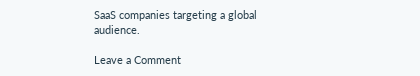SaaS companies targeting a global audience.

Leave a Comment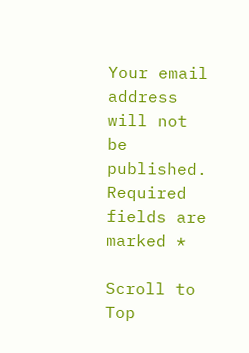Your email address will not be published. Required fields are marked *

Scroll to Top